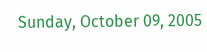Sunday, October 09, 2005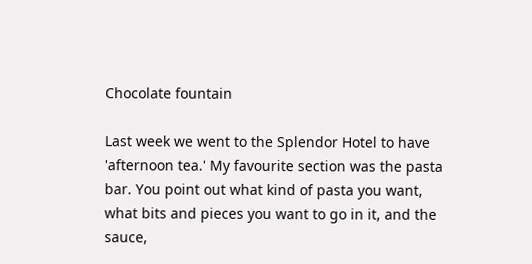Chocolate fountain

Last week we went to the Splendor Hotel to have 'afternoon tea.' My favourite section was the pasta bar. You point out what kind of pasta you want, what bits and pieces you want to go in it, and the sauce,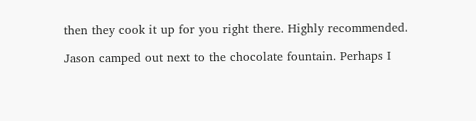then they cook it up for you right there. Highly recommended.

Jason camped out next to the chocolate fountain. Perhaps I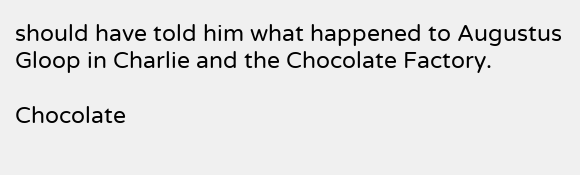should have told him what happened to Augustus Gloop in Charlie and the Chocolate Factory.

Chocolate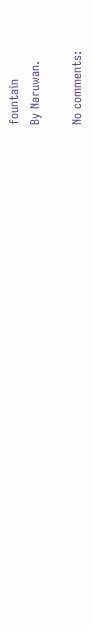fountain
By Naruwan.

No comments: